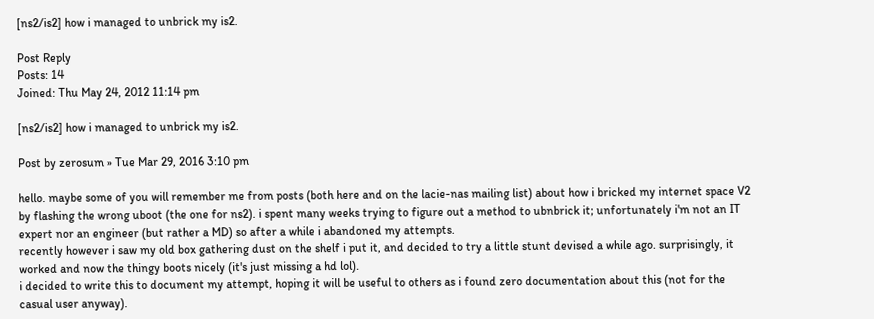[ns2/is2] how i managed to unbrick my is2.

Post Reply
Posts: 14
Joined: Thu May 24, 2012 11:14 pm

[ns2/is2] how i managed to unbrick my is2.

Post by zerosum » Tue Mar 29, 2016 3:10 pm

hello. maybe some of you will remember me from posts (both here and on the lacie-nas mailing list) about how i bricked my internet space V2 by flashing the wrong uboot (the one for ns2). i spent many weeks trying to figure out a method to ubnbrick it; unfortunately i'm not an IT expert nor an engineer (but rather a MD) so after a while i abandoned my attempts.
recently however i saw my old box gathering dust on the shelf i put it, and decided to try a little stunt devised a while ago. surprisingly, it worked and now the thingy boots nicely (it's just missing a hd lol).
i decided to write this to document my attempt, hoping it will be useful to others as i found zero documentation about this (not for the casual user anyway).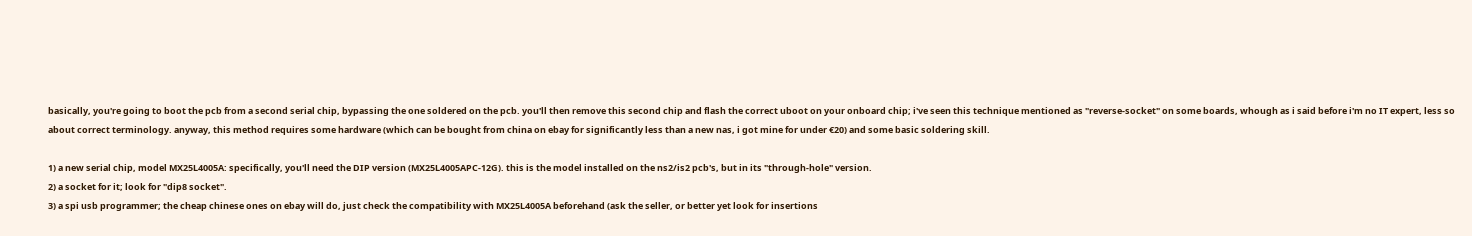basically, you're going to boot the pcb from a second serial chip, bypassing the one soldered on the pcb. you'll then remove this second chip and flash the correct uboot on your onboard chip; i've seen this technique mentioned as "reverse-socket" on some boards, whough as i said before i'm no IT expert, less so about correct terminology. anyway, this method requires some hardware (which can be bought from china on ebay for significantly less than a new nas, i got mine for under €20) and some basic soldering skill.

1) a new serial chip, model MX25L4005A: specifically, you'll need the DIP version (MX25L4005APC-12G). this is the model installed on the ns2/is2 pcb's, but in its "through-hole" version.
2) a socket for it; look for "dip8 socket".
3) a spi usb programmer; the cheap chinese ones on ebay will do, just check the compatibility with MX25L4005A beforehand (ask the seller, or better yet look for insertions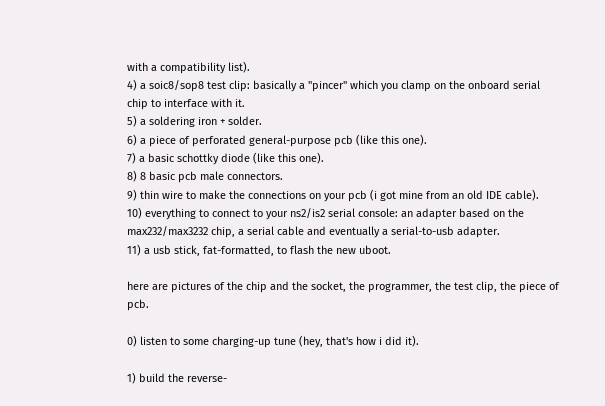with a compatibility list).
4) a soic8/sop8 test clip: basically a "pincer" which you clamp on the onboard serial chip to interface with it.
5) a soldering iron + solder.
6) a piece of perforated general-purpose pcb (like this one).
7) a basic schottky diode (like this one).
8) 8 basic pcb male connectors.
9) thin wire to make the connections on your pcb (i got mine from an old IDE cable).
10) everything to connect to your ns2/is2 serial console: an adapter based on the max232/max3232 chip, a serial cable and eventually a serial-to-usb adapter.
11) a usb stick, fat-formatted, to flash the new uboot.

here are pictures of the chip and the socket, the programmer, the test clip, the piece of pcb.

0) listen to some charging-up tune (hey, that's how i did it).

1) build the reverse-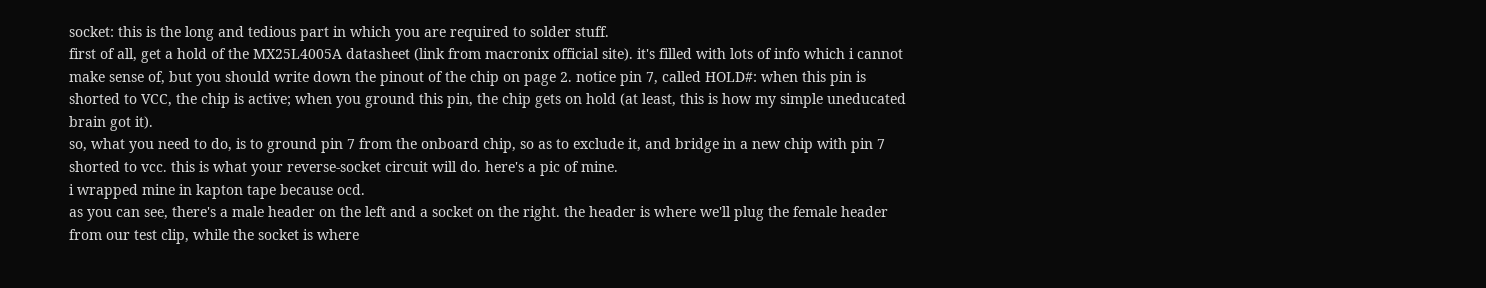socket: this is the long and tedious part in which you are required to solder stuff.
first of all, get a hold of the MX25L4005A datasheet (link from macronix official site). it's filled with lots of info which i cannot make sense of, but you should write down the pinout of the chip on page 2. notice pin 7, called HOLD#: when this pin is shorted to VCC, the chip is active; when you ground this pin, the chip gets on hold (at least, this is how my simple uneducated brain got it).
so, what you need to do, is to ground pin 7 from the onboard chip, so as to exclude it, and bridge in a new chip with pin 7 shorted to vcc. this is what your reverse-socket circuit will do. here's a pic of mine.
i wrapped mine in kapton tape because ocd.
as you can see, there's a male header on the left and a socket on the right. the header is where we'll plug the female header from our test clip, while the socket is where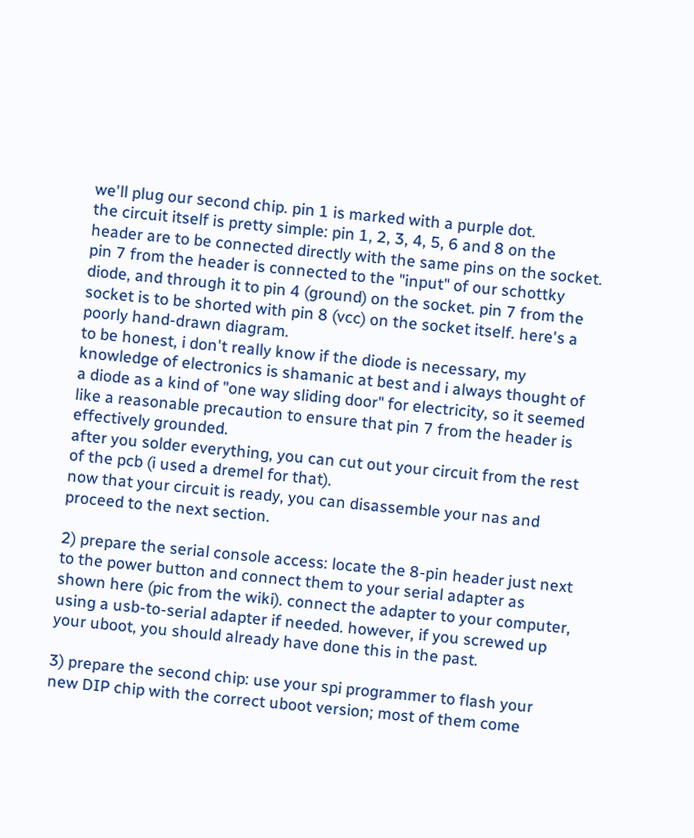we'll plug our second chip. pin 1 is marked with a purple dot.
the circuit itself is pretty simple: pin 1, 2, 3, 4, 5, 6 and 8 on the header are to be connected directly with the same pins on the socket. pin 7 from the header is connected to the "input" of our schottky diode, and through it to pin 4 (ground) on the socket. pin 7 from the socket is to be shorted with pin 8 (vcc) on the socket itself. here's a poorly hand-drawn diagram.
to be honest, i don't really know if the diode is necessary, my knowledge of electronics is shamanic at best and i always thought of a diode as a kind of "one way sliding door" for electricity, so it seemed like a reasonable precaution to ensure that pin 7 from the header is effectively grounded.
after you solder everything, you can cut out your circuit from the rest of the pcb (i used a dremel for that).
now that your circuit is ready, you can disassemble your nas and proceed to the next section.

2) prepare the serial console access: locate the 8-pin header just next to the power button and connect them to your serial adapter as shown here (pic from the wiki). connect the adapter to your computer, using a usb-to-serial adapter if needed. however, if you screwed up your uboot, you should already have done this in the past.

3) prepare the second chip: use your spi programmer to flash your new DIP chip with the correct uboot version; most of them come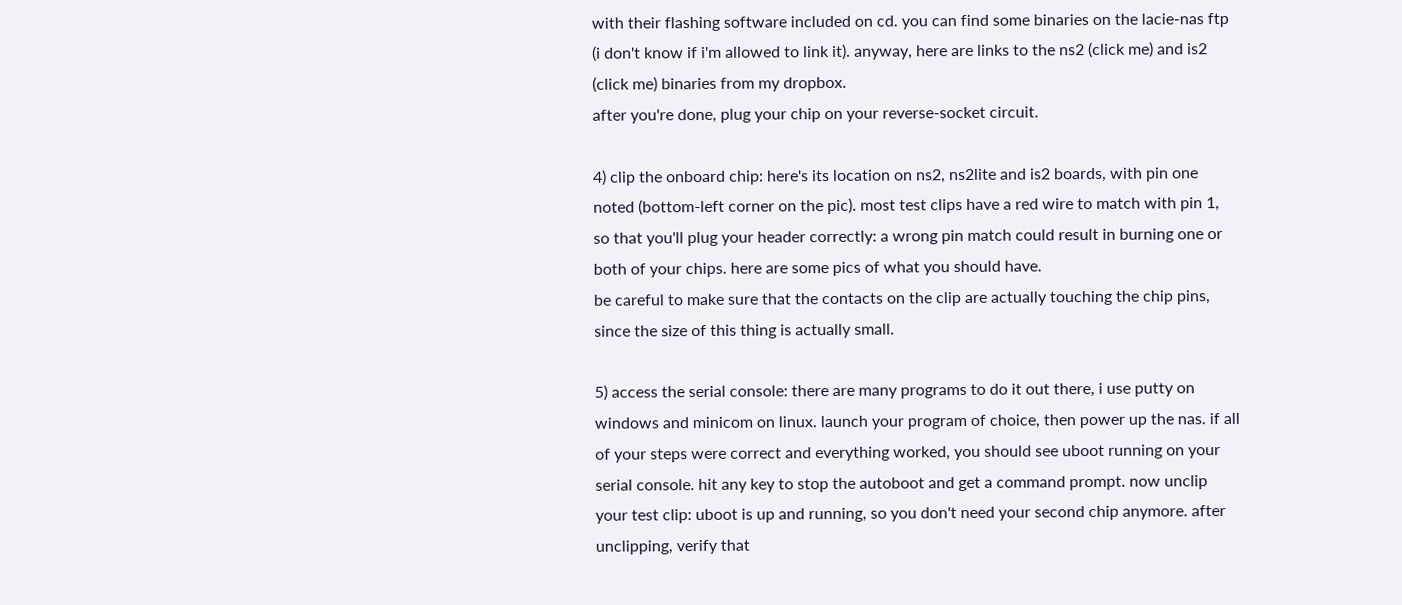with their flashing software included on cd. you can find some binaries on the lacie-nas ftp (i don't know if i'm allowed to link it). anyway, here are links to the ns2 (click me) and is2 (click me) binaries from my dropbox.
after you're done, plug your chip on your reverse-socket circuit.

4) clip the onboard chip: here's its location on ns2, ns2lite and is2 boards, with pin one noted (bottom-left corner on the pic). most test clips have a red wire to match with pin 1, so that you'll plug your header correctly: a wrong pin match could result in burning one or both of your chips. here are some pics of what you should have.
be careful to make sure that the contacts on the clip are actually touching the chip pins, since the size of this thing is actually small.

5) access the serial console: there are many programs to do it out there, i use putty on windows and minicom on linux. launch your program of choice, then power up the nas. if all of your steps were correct and everything worked, you should see uboot running on your serial console. hit any key to stop the autoboot and get a command prompt. now unclip your test clip: uboot is up and running, so you don't need your second chip anymore. after unclipping, verify that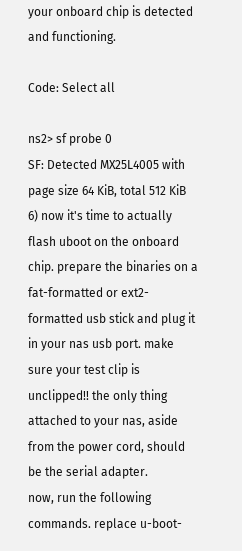your onboard chip is detected and functioning.

Code: Select all

ns2> sf probe 0
SF: Detected MX25L4005 with page size 64 KiB, total 512 KiB
6) now it's time to actually flash uboot on the onboard chip. prepare the binaries on a fat-formatted or ext2-formatted usb stick and plug it in your nas usb port. make sure your test clip is unclipped!! the only thing attached to your nas, aside from the power cord, should be the serial adapter.
now, run the following commands. replace u-boot-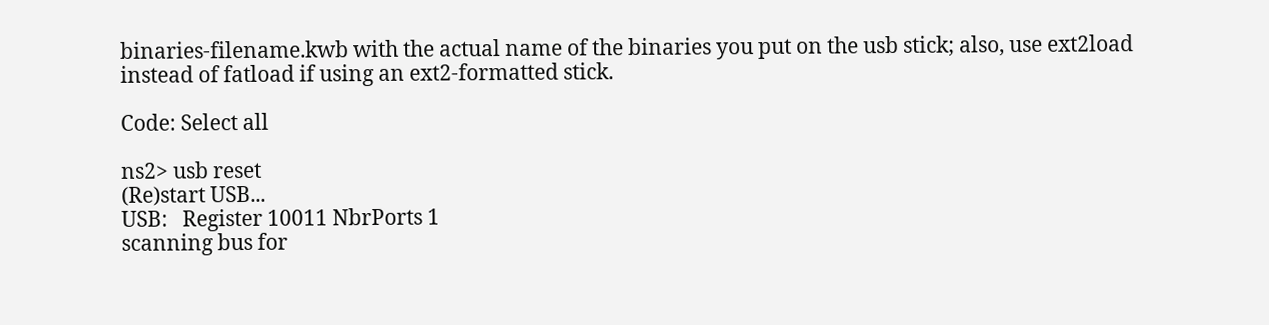binaries-filename.kwb with the actual name of the binaries you put on the usb stick; also, use ext2load instead of fatload if using an ext2-formatted stick.

Code: Select all

ns2> usb reset
(Re)start USB...
USB:   Register 10011 NbrPorts 1
scanning bus for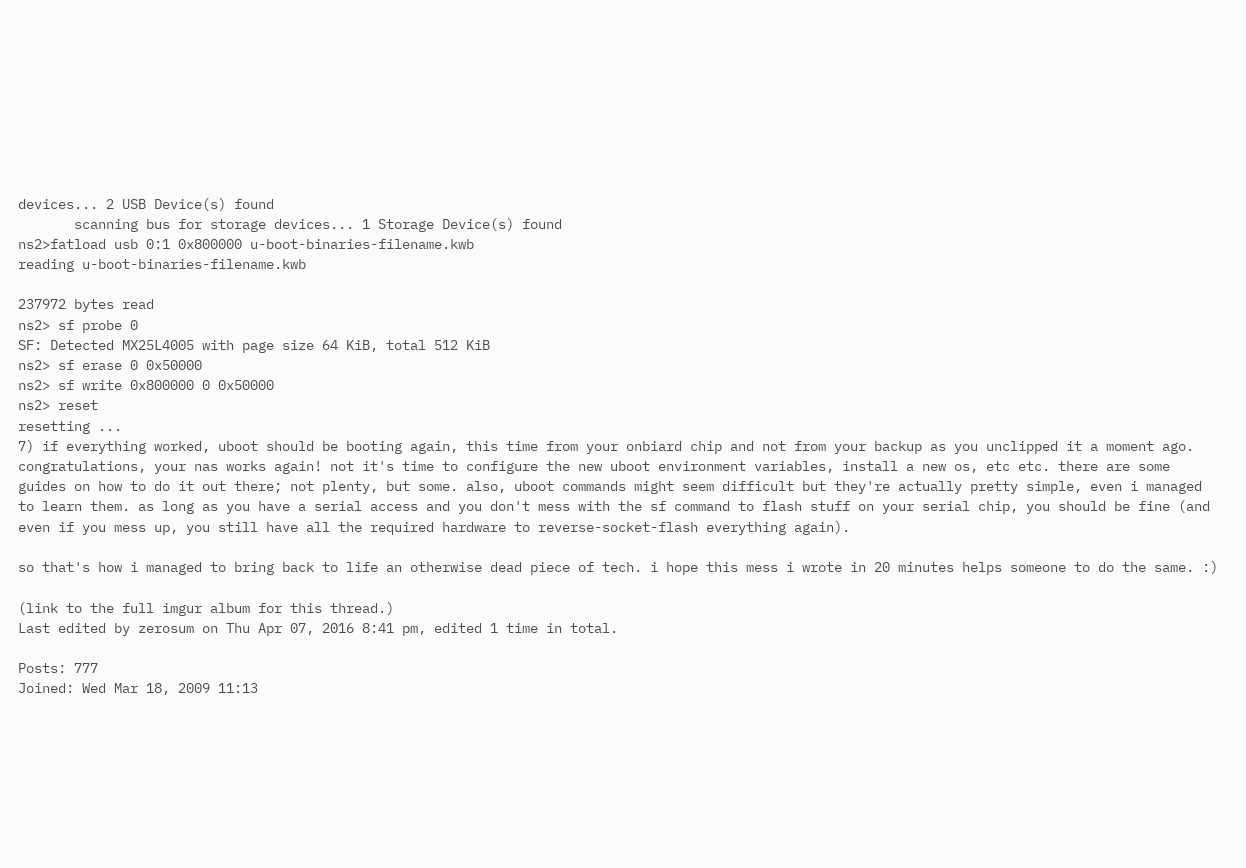devices... 2 USB Device(s) found
       scanning bus for storage devices... 1 Storage Device(s) found
ns2>fatload usb 0:1 0x800000 u-boot-binaries-filename.kwb
reading u-boot-binaries-filename.kwb

237972 bytes read
ns2> sf probe 0
SF: Detected MX25L4005 with page size 64 KiB, total 512 KiB
ns2> sf erase 0 0x50000
ns2> sf write 0x800000 0 0x50000
ns2> reset
resetting ...
7) if everything worked, uboot should be booting again, this time from your onbiard chip and not from your backup as you unclipped it a moment ago. congratulations, your nas works again! not it's time to configure the new uboot environment variables, install a new os, etc etc. there are some guides on how to do it out there; not plenty, but some. also, uboot commands might seem difficult but they're actually pretty simple, even i managed to learn them. as long as you have a serial access and you don't mess with the sf command to flash stuff on your serial chip, you should be fine (and even if you mess up, you still have all the required hardware to reverse-socket-flash everything again).

so that's how i managed to bring back to life an otherwise dead piece of tech. i hope this mess i wrote in 20 minutes helps someone to do the same. :)

(link to the full imgur album for this thread.)
Last edited by zerosum on Thu Apr 07, 2016 8:41 pm, edited 1 time in total.

Posts: 777
Joined: Wed Mar 18, 2009 11:13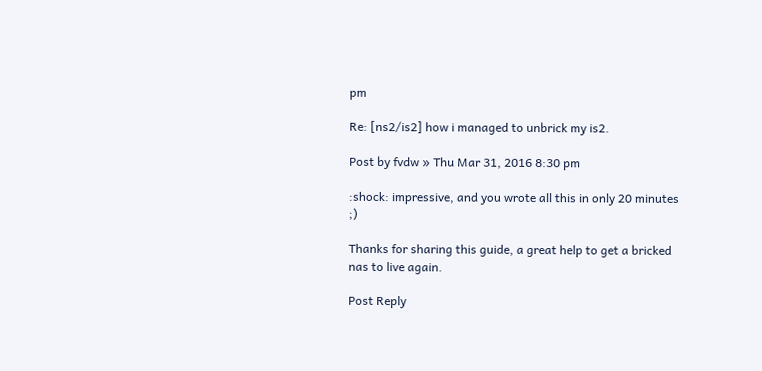pm

Re: [ns2/is2] how i managed to unbrick my is2.

Post by fvdw » Thu Mar 31, 2016 8:30 pm

:shock: impressive, and you wrote all this in only 20 minutes ;)

Thanks for sharing this guide, a great help to get a bricked nas to live again.

Post Reply